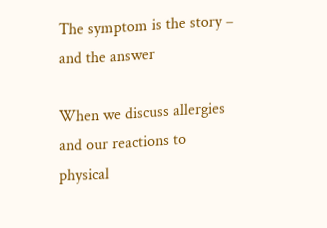The symptom is the story – and the answer

When we discuss allergies and our reactions to physical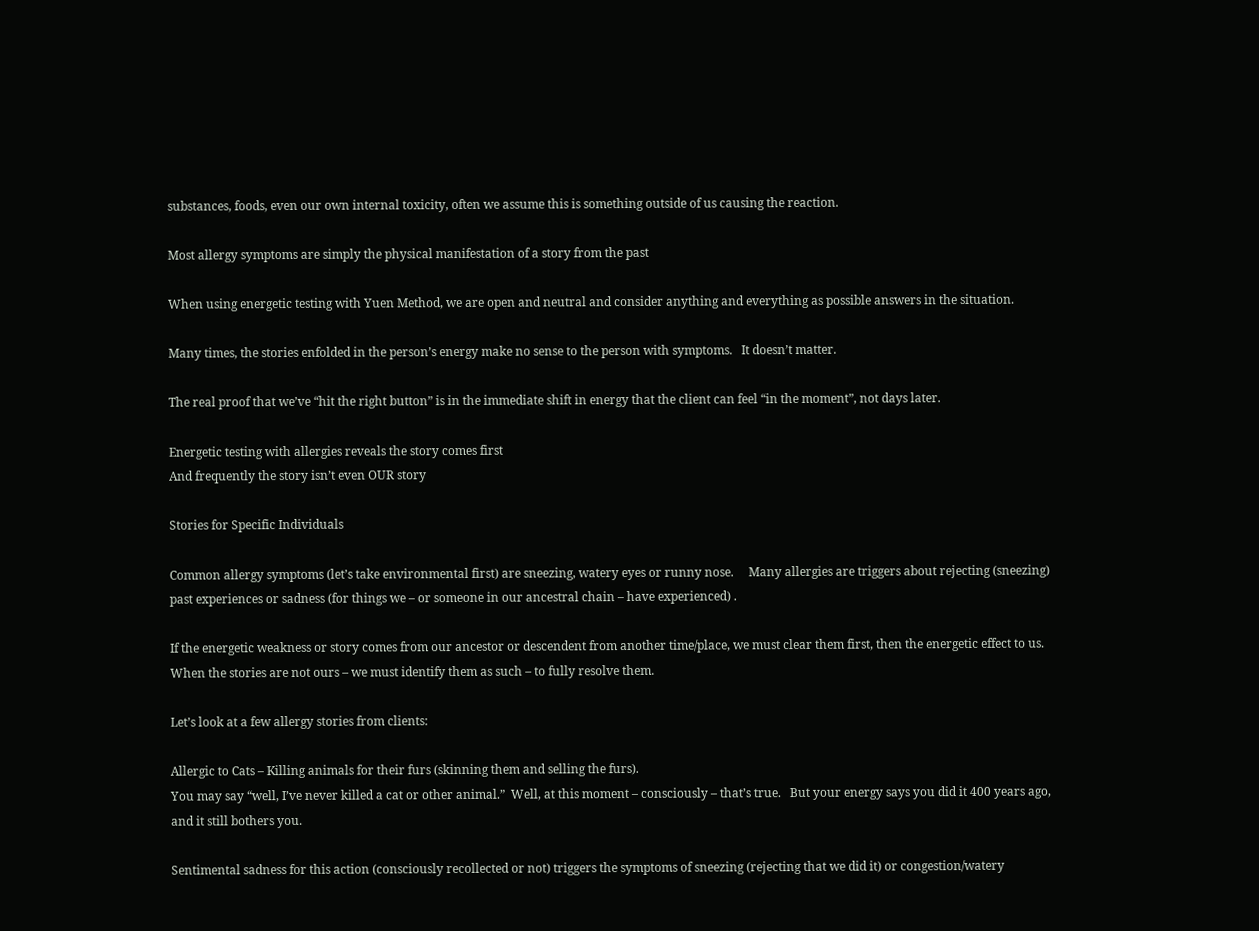substances, foods, even our own internal toxicity, often we assume this is something outside of us causing the reaction.

Most allergy symptoms are simply the physical manifestation of a story from the past

When using energetic testing with Yuen Method, we are open and neutral and consider anything and everything as possible answers in the situation.

Many times, the stories enfolded in the person’s energy make no sense to the person with symptoms.   It doesn’t matter.

The real proof that we’ve “hit the right button” is in the immediate shift in energy that the client can feel “in the moment”, not days later.

Energetic testing with allergies reveals the story comes first
And frequently the story isn’t even OUR story

Stories for Specific Individuals

Common allergy symptoms (let’s take environmental first) are sneezing, watery eyes or runny nose.     Many allergies are triggers about rejecting (sneezing) past experiences or sadness (for things we – or someone in our ancestral chain – have experienced) .

If the energetic weakness or story comes from our ancestor or descendent from another time/place, we must clear them first, then the energetic effect to us.    When the stories are not ours – we must identify them as such – to fully resolve them.

Let’s look at a few allergy stories from clients:

Allergic to Cats – Killing animals for their furs (skinning them and selling the furs).
You may say “well, I’ve never killed a cat or other animal.”  Well, at this moment – consciously – that’s true.   But your energy says you did it 400 years ago, and it still bothers you.

Sentimental sadness for this action (consciously recollected or not) triggers the symptoms of sneezing (rejecting that we did it) or congestion/watery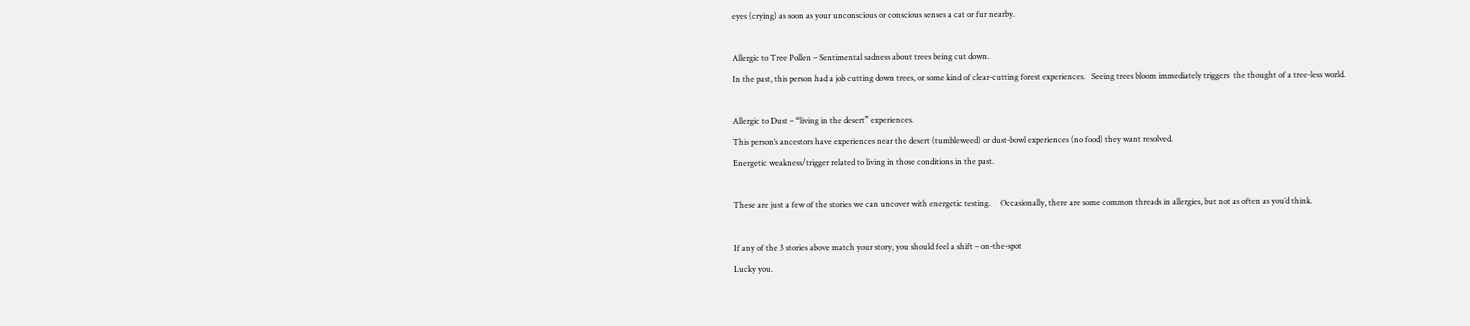eyes (crying) as soon as your unconscious or conscious senses a cat or fur nearby.

Allergic to Tree Pollen – Sentimental sadness about trees being cut down.
In the past, this person had a job cutting down trees, or some kind of clear-cutting forest experiences.   Seeing trees bloom immediately triggers  the thought of a tree-less world.

Allergic to Dust – “living in the desert” experiences.
This person’s ancestors have experiences near the desert (tumbleweed) or dust-bowl experiences (no food) they want resolved.
Energetic weakness/trigger related to living in those conditions in the past.

These are just a few of the stories we can uncover with energetic testing.     Occasionally, there are some common threads in allergies, but not as often as you’d think.

If any of the 3 stories above match your story, you should feel a shift – on-the-spot
Lucky you.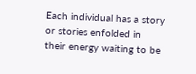Each individual has a story or stories enfolded in their energy waiting to be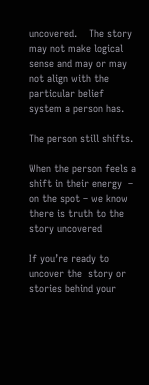uncovered.    The story may not make logical sense and may or may not align with the particular belief system a person has.

The person still shifts.

When the person feels a shift in their energy  – on the spot – we know there is truth to the story uncovered

If you’re ready to uncover the  story or stories behind your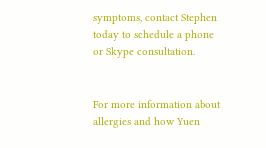symptoms, contact Stephen today to schedule a phone or Skype consultation.


For more information about allergies and how Yuen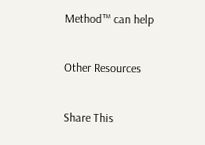Method™ can help

Other Resources

Share This